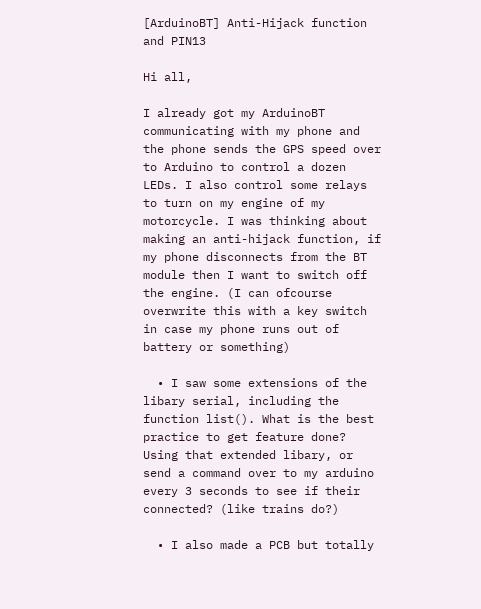[ArduinoBT] Anti-Hijack function and PIN13

Hi all,

I already got my ArduinoBT communicating with my phone and the phone sends the GPS speed over to Arduino to control a dozen LEDs. I also control some relays to turn on my engine of my motorcycle. I was thinking about making an anti-hijack function, if my phone disconnects from the BT module then I want to switch off the engine. (I can ofcourse overwrite this with a key switch in case my phone runs out of battery or something)

  • I saw some extensions of the libary serial, including the function list(). What is the best practice to get feature done? Using that extended libary, or send a command over to my arduino every 3 seconds to see if their connected? (like trains do?)

  • I also made a PCB but totally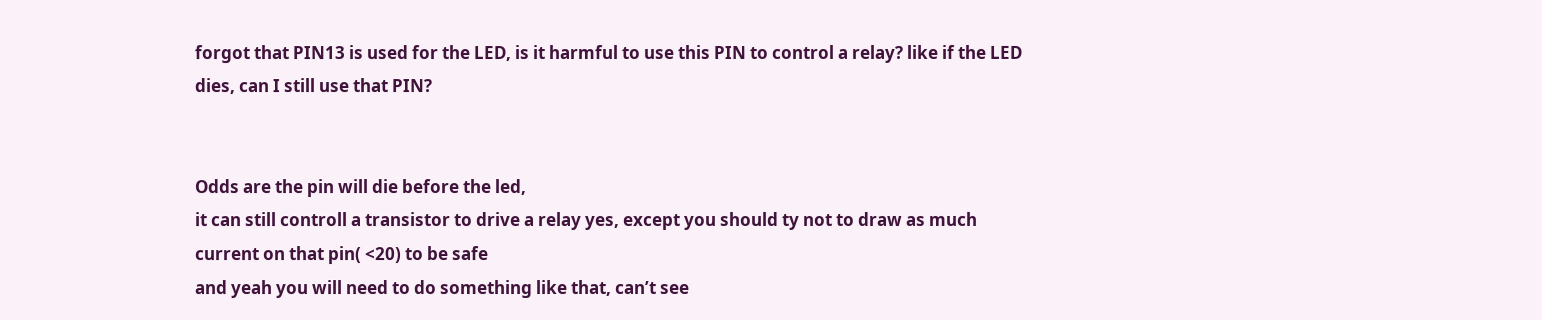forgot that PIN13 is used for the LED, is it harmful to use this PIN to control a relay? like if the LED dies, can I still use that PIN?


Odds are the pin will die before the led,
it can still controll a transistor to drive a relay yes, except you should ty not to draw as much current on that pin( <20) to be safe
and yeah you will need to do something like that, can’t see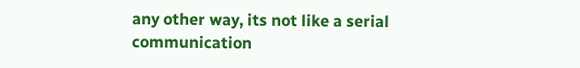any other way, its not like a serial communication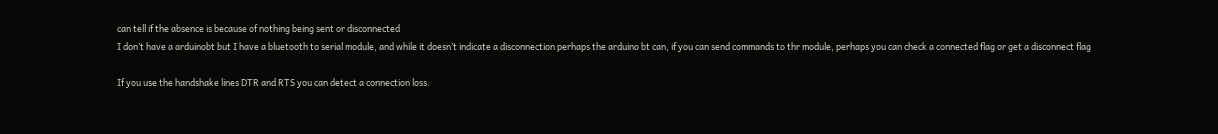can tell if the absence is because of nothing being sent or disconnected
I don’t have a arduinobt but I have a bluetooth to serial module, and while it doesn’t indicate a disconnection perhaps the arduino bt can, if you can send commands to thr module, perhaps you can check a connected flag or get a disconnect flag

If you use the handshake lines DTR and RTS you can detect a connection loss.